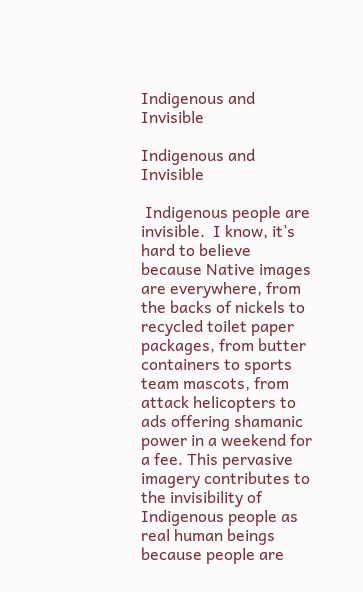Indigenous and Invisible

Indigenous and Invisible

 Indigenous people are invisible.  I know, it’s hard to believe because Native images are everywhere, from the backs of nickels to recycled toilet paper packages, from butter containers to sports team mascots, from attack helicopters to ads offering shamanic power in a weekend for a fee. This pervasive imagery contributes to the invisibility of Indigenous people as real human beings because people are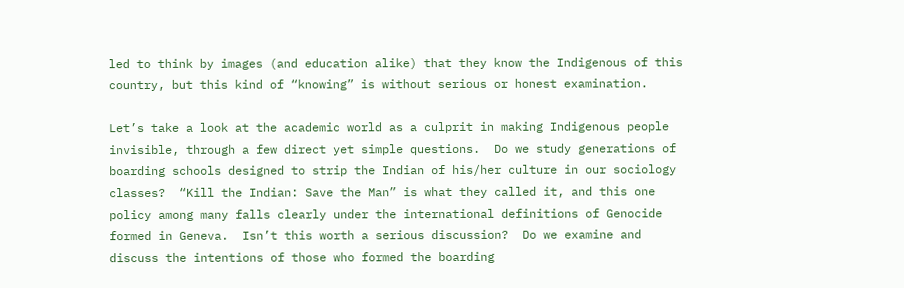led to think by images (and education alike) that they know the Indigenous of this country, but this kind of “knowing” is without serious or honest examination.

Let’s take a look at the academic world as a culprit in making Indigenous people invisible, through a few direct yet simple questions.  Do we study generations of boarding schools designed to strip the Indian of his/her culture in our sociology classes?  “Kill the Indian: Save the Man” is what they called it, and this one policy among many falls clearly under the international definitions of Genocide formed in Geneva.  Isn’t this worth a serious discussion?  Do we examine and discuss the intentions of those who formed the boarding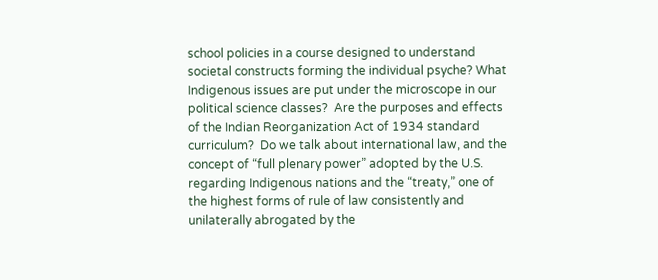school policies in a course designed to understand societal constructs forming the individual psyche? What Indigenous issues are put under the microscope in our political science classes?  Are the purposes and effects of the Indian Reorganization Act of 1934 standard curriculum?  Do we talk about international law, and the concept of “full plenary power” adopted by the U.S. regarding Indigenous nations and the “treaty,” one of the highest forms of rule of law consistently and unilaterally abrogated by the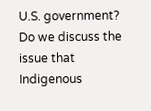U.S. government?  Do we discuss the issue that Indigenous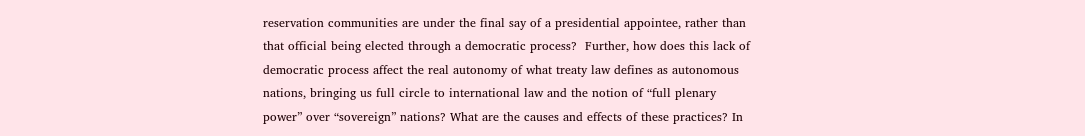reservation communities are under the final say of a presidential appointee, rather than that official being elected through a democratic process?  Further, how does this lack of democratic process affect the real autonomy of what treaty law defines as autonomous nations, bringing us full circle to international law and the notion of “full plenary power” over “sovereign” nations? What are the causes and effects of these practices? In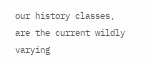our history classes, are the current wildly varying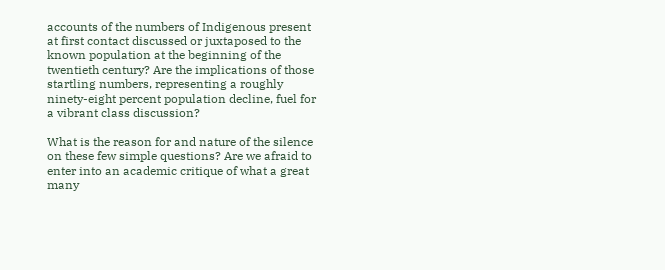accounts of the numbers of Indigenous present at first contact discussed or juxtaposed to the known population at the beginning of the twentieth century? Are the implications of those startling numbers, representing a roughly ninety-eight percent population decline, fuel for a vibrant class discussion?

What is the reason for and nature of the silence on these few simple questions? Are we afraid to enter into an academic critique of what a great many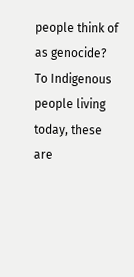people think of as genocide? To Indigenous people living today, these are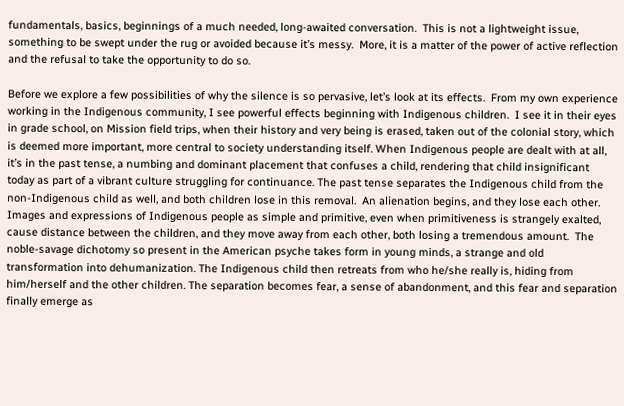fundamentals, basics, beginnings of a much needed, long-awaited conversation.  This is not a lightweight issue, something to be swept under the rug or avoided because it’s messy.  More, it is a matter of the power of active reflection and the refusal to take the opportunity to do so.

Before we explore a few possibilities of why the silence is so pervasive, let’s look at its effects.  From my own experience working in the Indigenous community, I see powerful effects beginning with Indigenous children.  I see it in their eyes in grade school, on Mission field trips, when their history and very being is erased, taken out of the colonial story, which is deemed more important, more central to society understanding itself. When Indigenous people are dealt with at all, it’s in the past tense, a numbing and dominant placement that confuses a child, rendering that child insignificant today as part of a vibrant culture struggling for continuance. The past tense separates the Indigenous child from the non-Indigenous child as well, and both children lose in this removal.  An alienation begins, and they lose each other. Images and expressions of Indigenous people as simple and primitive, even when primitiveness is strangely exalted, cause distance between the children, and they move away from each other, both losing a tremendous amount.  The noble-savage dichotomy so present in the American psyche takes form in young minds, a strange and old transformation into dehumanization. The Indigenous child then retreats from who he/she really is, hiding from him/herself and the other children. The separation becomes fear, a sense of abandonment, and this fear and separation finally emerge as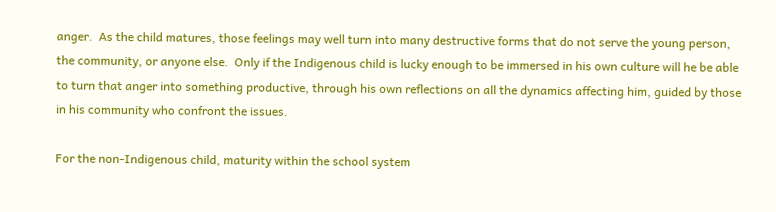anger.  As the child matures, those feelings may well turn into many destructive forms that do not serve the young person, the community, or anyone else.  Only if the Indigenous child is lucky enough to be immersed in his own culture will he be able to turn that anger into something productive, through his own reflections on all the dynamics affecting him, guided by those in his community who confront the issues.

For the non-Indigenous child, maturity within the school system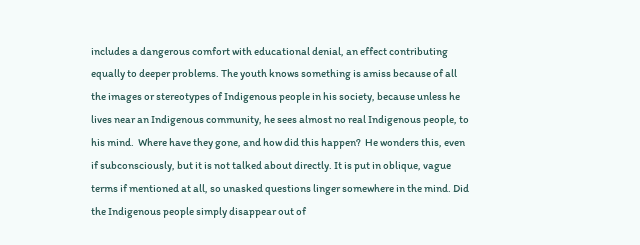includes a dangerous comfort with educational denial, an effect contributing equally to deeper problems. The youth knows something is amiss because of all the images or stereotypes of Indigenous people in his society, because unless he lives near an Indigenous community, he sees almost no real Indigenous people, to his mind.  Where have they gone, and how did this happen?  He wonders this, even if subconsciously, but it is not talked about directly. It is put in oblique, vague terms if mentioned at all, so unasked questions linger somewhere in the mind. Did the Indigenous people simply disappear out of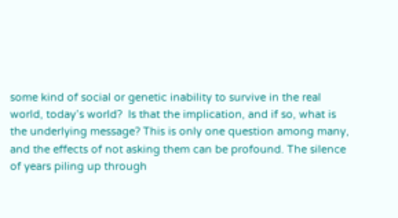some kind of social or genetic inability to survive in the real world, today’s world?  Is that the implication, and if so, what is the underlying message? This is only one question among many, and the effects of not asking them can be profound. The silence of years piling up through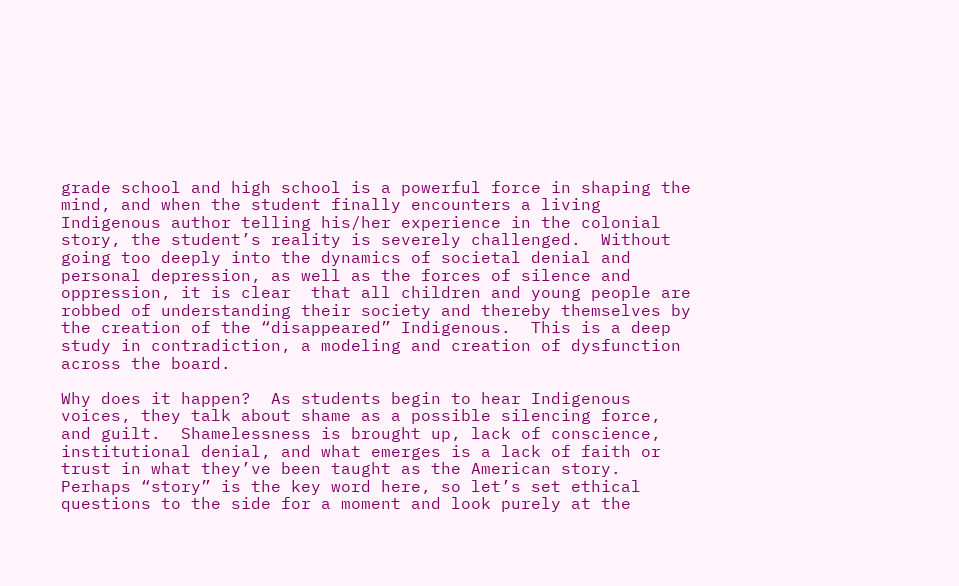grade school and high school is a powerful force in shaping the mind, and when the student finally encounters a living Indigenous author telling his/her experience in the colonial story, the student’s reality is severely challenged.  Without going too deeply into the dynamics of societal denial and personal depression, as well as the forces of silence and oppression, it is clear  that all children and young people are robbed of understanding their society and thereby themselves by the creation of the “disappeared” Indigenous.  This is a deep study in contradiction, a modeling and creation of dysfunction across the board.

Why does it happen?  As students begin to hear Indigenous voices, they talk about shame as a possible silencing force, and guilt.  Shamelessness is brought up, lack of conscience, institutional denial, and what emerges is a lack of faith or trust in what they’ve been taught as the American story. Perhaps “story” is the key word here, so let’s set ethical questions to the side for a moment and look purely at the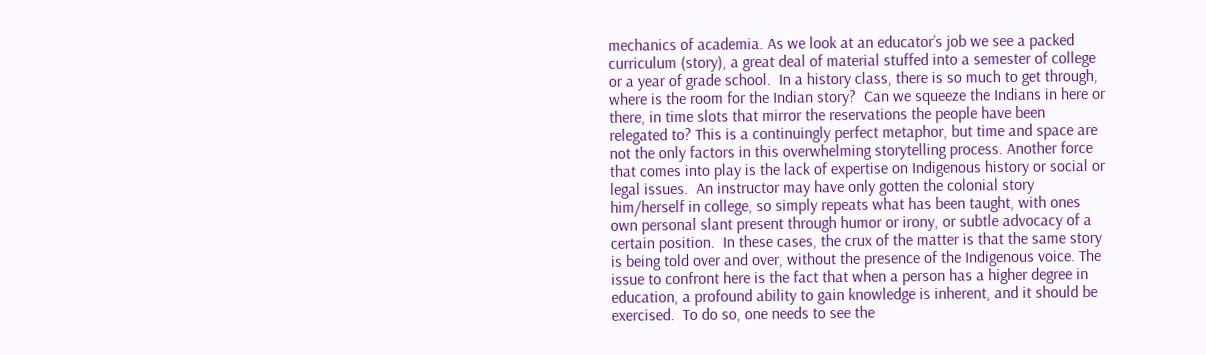mechanics of academia. As we look at an educator’s job we see a packed curriculum (story), a great deal of material stuffed into a semester of college or a year of grade school.  In a history class, there is so much to get through, where is the room for the Indian story?  Can we squeeze the Indians in here or there, in time slots that mirror the reservations the people have been relegated to? This is a continuingly perfect metaphor, but time and space are not the only factors in this overwhelming storytelling process. Another force that comes into play is the lack of expertise on Indigenous history or social or legal issues.  An instructor may have only gotten the colonial story him/herself in college, so simply repeats what has been taught, with ones own personal slant present through humor or irony, or subtle advocacy of a certain position.  In these cases, the crux of the matter is that the same story is being told over and over, without the presence of the Indigenous voice. The issue to confront here is the fact that when a person has a higher degree in education, a profound ability to gain knowledge is inherent, and it should be exercised.  To do so, one needs to see the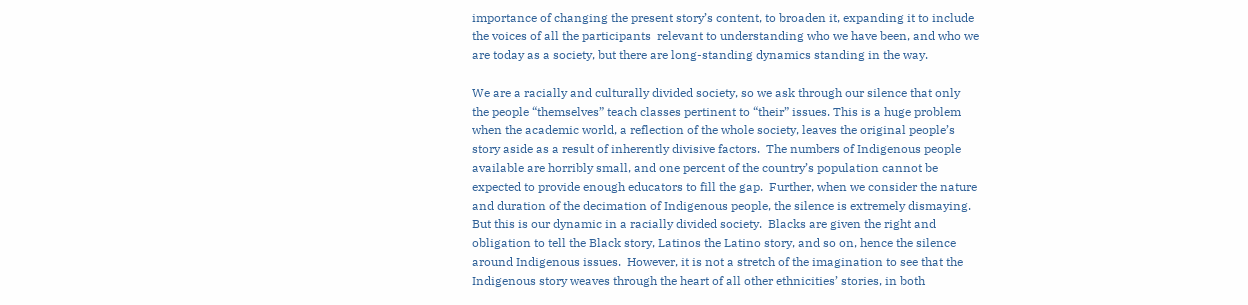importance of changing the present story’s content, to broaden it, expanding it to include the voices of all the participants  relevant to understanding who we have been, and who we are today as a society, but there are long-standing dynamics standing in the way.

We are a racially and culturally divided society, so we ask through our silence that only the people “themselves” teach classes pertinent to “their” issues. This is a huge problem when the academic world, a reflection of the whole society, leaves the original people’s story aside as a result of inherently divisive factors.  The numbers of Indigenous people available are horribly small, and one percent of the country’s population cannot be expected to provide enough educators to fill the gap.  Further, when we consider the nature and duration of the decimation of Indigenous people, the silence is extremely dismaying.  But this is our dynamic in a racially divided society.  Blacks are given the right and obligation to tell the Black story, Latinos the Latino story, and so on, hence the silence around Indigenous issues.  However, it is not a stretch of the imagination to see that the Indigenous story weaves through the heart of all other ethnicities’ stories, in both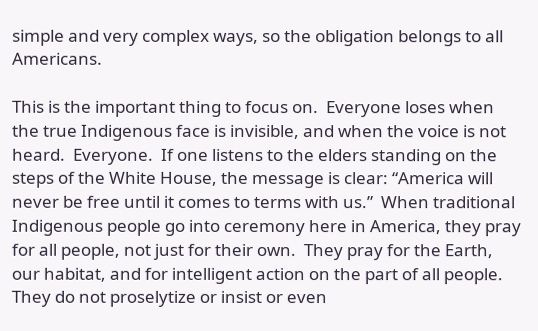simple and very complex ways, so the obligation belongs to all Americans.

This is the important thing to focus on.  Everyone loses when the true Indigenous face is invisible, and when the voice is not heard.  Everyone.  If one listens to the elders standing on the steps of the White House, the message is clear: “America will never be free until it comes to terms with us.”  When traditional Indigenous people go into ceremony here in America, they pray for all people, not just for their own.  They pray for the Earth, our habitat, and for intelligent action on the part of all people.  They do not proselytize or insist or even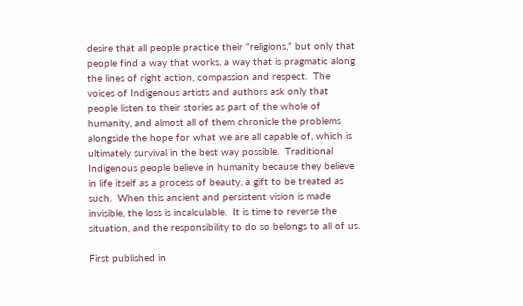desire that all people practice their “religions,” but only that people find a way that works, a way that is pragmatic along the lines of right action, compassion and respect.  The voices of Indigenous artists and authors ask only that people listen to their stories as part of the whole of humanity, and almost all of them chronicle the problems alongside the hope for what we are all capable of, which is ultimately survival in the best way possible.  Traditional Indigenous people believe in humanity because they believe in life itself as a process of beauty, a gift to be treated as such.  When this ancient and persistent vision is made invisible, the loss is incalculable.  It is time to reverse the situation, and the responsibility to do so belongs to all of us.

First published in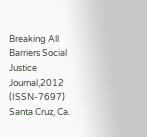Breaking All Barriers Social Justice Journal,2012 (ISSN-7697) Santa Cruz, Ca.